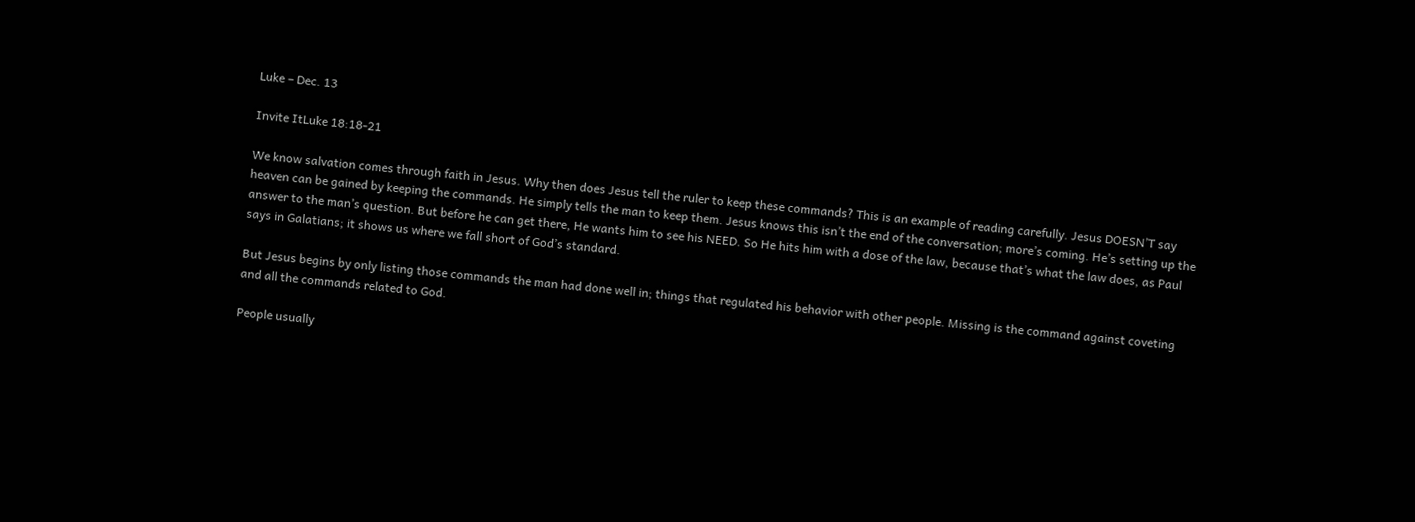Luke – Dec. 13

Invite ItLuke 18:18-21

We know salvation comes through faith in Jesus. Why then does Jesus tell the ruler to keep these commands? This is an example of reading carefully. Jesus DOESN’T say heaven can be gained by keeping the commands. He simply tells the man to keep them. Jesus knows this isn’t the end of the conversation; more’s coming. He’s setting up the answer to the man’s question. But before he can get there, He wants him to see his NEED. So He hits him with a dose of the law, because that’s what the law does, as Paul says in Galatians; it shows us where we fall short of God’s standard.

But Jesus begins by only listing those commands the man had done well in; things that regulated his behavior with other people. Missing is the command against coveting and all the commands related to God.

People usually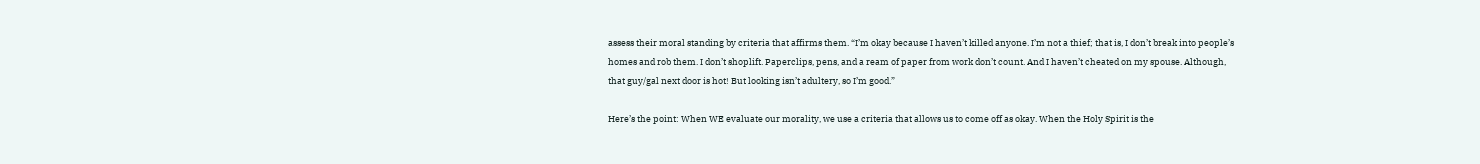assess their moral standing by criteria that affirms them. “I’m okay because I haven’t killed anyone. I’m not a thief; that is, I don’t break into people’s homes and rob them. I don’t shoplift. Paperclips, pens, and a ream of paper from work don’t count. And I haven’t cheated on my spouse. Although, that guy/gal next door is hot! But looking isn’t adultery, so I’m good.”

Here’s the point: When WE evaluate our morality, we use a criteria that allows us to come off as okay. When the Holy Spirit is the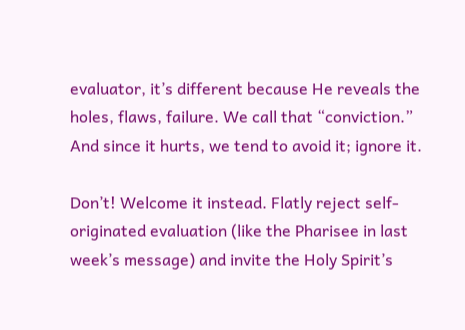evaluator, it’s different because He reveals the holes, flaws, failure. We call that “conviction.” And since it hurts, we tend to avoid it; ignore it.

Don’t! Welcome it instead. Flatly reject self-originated evaluation (like the Pharisee in last week’s message) and invite the Holy Spirit’s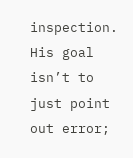inspection. His goal isn’t to just point out error;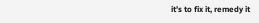it’s to fix it, remedy it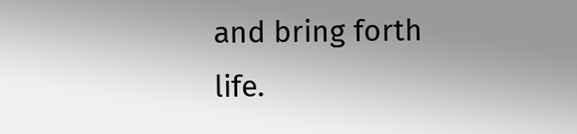and bring forth life.